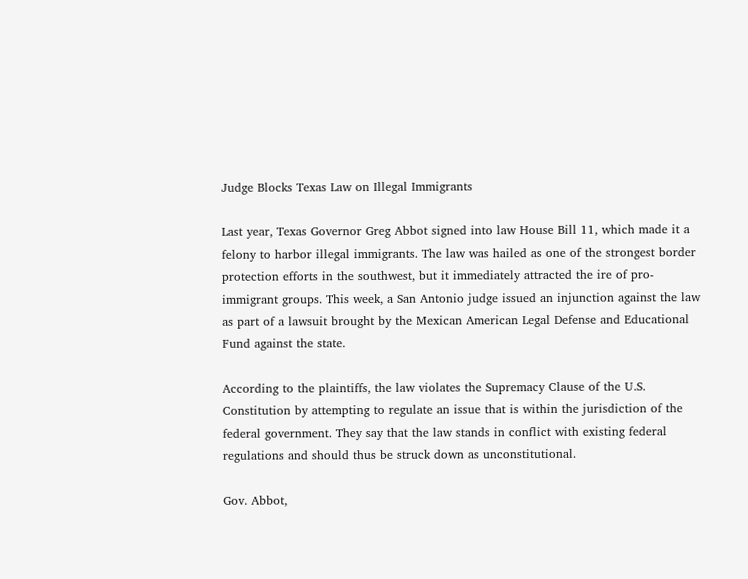Judge Blocks Texas Law on Illegal Immigrants

Last year, Texas Governor Greg Abbot signed into law House Bill 11, which made it a felony to harbor illegal immigrants. The law was hailed as one of the strongest border protection efforts in the southwest, but it immediately attracted the ire of pro-immigrant groups. This week, a San Antonio judge issued an injunction against the law as part of a lawsuit brought by the Mexican American Legal Defense and Educational Fund against the state.

According to the plaintiffs, the law violates the Supremacy Clause of the U.S. Constitution by attempting to regulate an issue that is within the jurisdiction of the federal government. They say that the law stands in conflict with existing federal regulations and should thus be struck down as unconstitutional.

Gov. Abbot,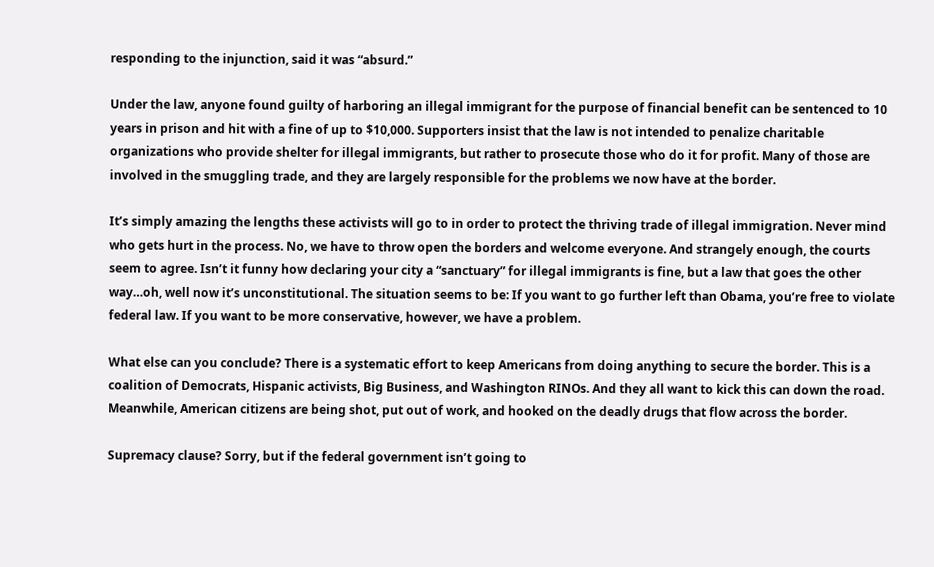responding to the injunction, said it was “absurd.”

Under the law, anyone found guilty of harboring an illegal immigrant for the purpose of financial benefit can be sentenced to 10 years in prison and hit with a fine of up to $10,000. Supporters insist that the law is not intended to penalize charitable organizations who provide shelter for illegal immigrants, but rather to prosecute those who do it for profit. Many of those are involved in the smuggling trade, and they are largely responsible for the problems we now have at the border.

It’s simply amazing the lengths these activists will go to in order to protect the thriving trade of illegal immigration. Never mind who gets hurt in the process. No, we have to throw open the borders and welcome everyone. And strangely enough, the courts seem to agree. Isn’t it funny how declaring your city a “sanctuary” for illegal immigrants is fine, but a law that goes the other way…oh, well now it’s unconstitutional. The situation seems to be: If you want to go further left than Obama, you’re free to violate federal law. If you want to be more conservative, however, we have a problem.

What else can you conclude? There is a systematic effort to keep Americans from doing anything to secure the border. This is a coalition of Democrats, Hispanic activists, Big Business, and Washington RINOs. And they all want to kick this can down the road. Meanwhile, American citizens are being shot, put out of work, and hooked on the deadly drugs that flow across the border.

Supremacy clause? Sorry, but if the federal government isn’t going to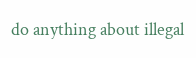do anything about illegal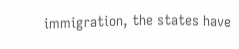immigration, the states have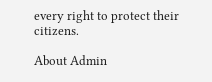every right to protect their citizens.

About Admin